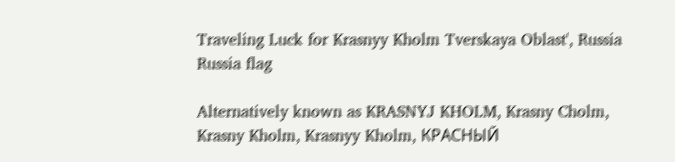Traveling Luck for Krasnyy Kholm Tverskaya Oblast', Russia Russia flag

Alternatively known as KRASNYJ KHOLM, Krasny Cholm, Krasny Kholm, Krasnyy Kholm, КРАСНЫЙ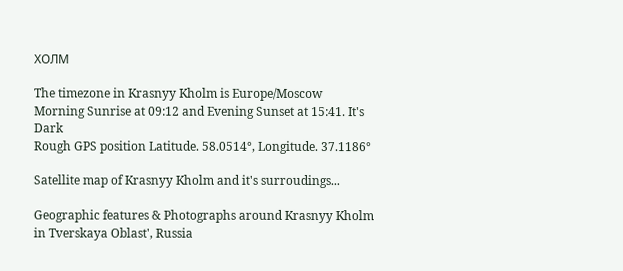ХОЛМ

The timezone in Krasnyy Kholm is Europe/Moscow
Morning Sunrise at 09:12 and Evening Sunset at 15:41. It's Dark
Rough GPS position Latitude. 58.0514°, Longitude. 37.1186°

Satellite map of Krasnyy Kholm and it's surroudings...

Geographic features & Photographs around Krasnyy Kholm in Tverskaya Oblast', Russia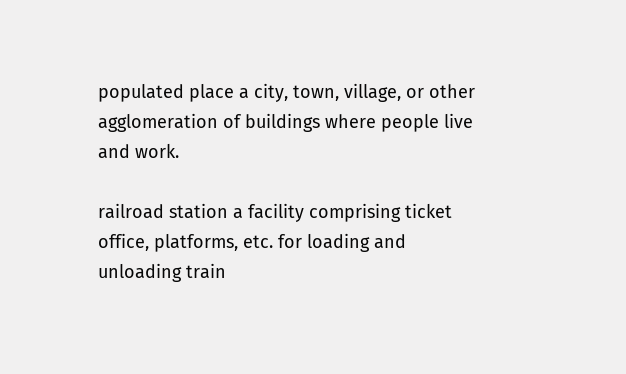populated place a city, town, village, or other agglomeration of buildings where people live and work.

railroad station a facility comprising ticket office, platforms, etc. for loading and unloading train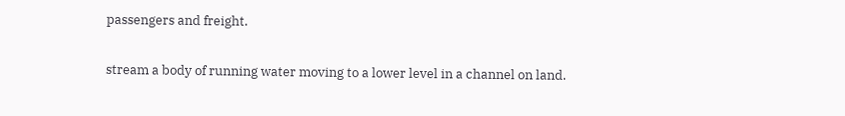passengers and freight.

stream a body of running water moving to a lower level in a channel on land.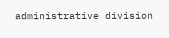administrative division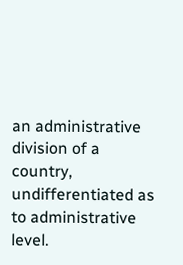an administrative division of a country, undifferentiated as to administrative level.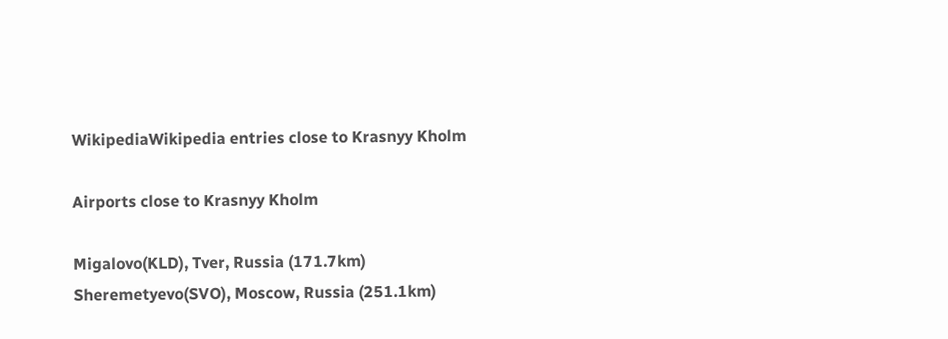WikipediaWikipedia entries close to Krasnyy Kholm

Airports close to Krasnyy Kholm

Migalovo(KLD), Tver, Russia (171.7km)
Sheremetyevo(SVO), Moscow, Russia (251.1km)